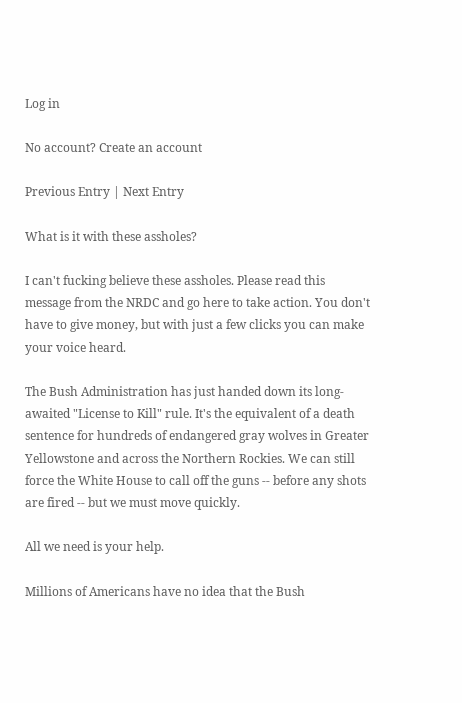Log in

No account? Create an account

Previous Entry | Next Entry

What is it with these assholes?

I can't fucking believe these assholes. Please read this message from the NRDC and go here to take action. You don't have to give money, but with just a few clicks you can make your voice heard.

The Bush Administration has just handed down its long-awaited "License to Kill" rule. It's the equivalent of a death sentence for hundreds of endangered gray wolves in Greater Yellowstone and across the Northern Rockies. We can still force the White House to call off the guns -- before any shots are fired -- but we must move quickly.

All we need is your help.

Millions of Americans have no idea that the Bush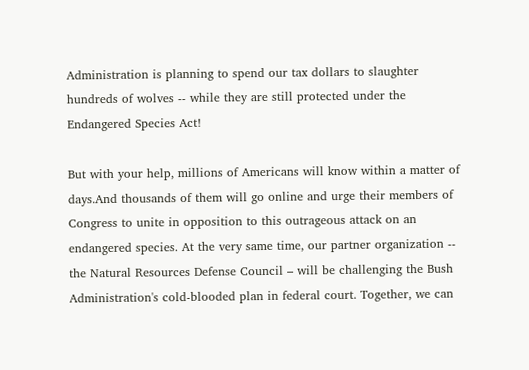Administration is planning to spend our tax dollars to slaughter hundreds of wolves -- while they are still protected under the Endangered Species Act!

But with your help, millions of Americans will know within a matter of days.And thousands of them will go online and urge their members of Congress to unite in opposition to this outrageous attack on an endangered species. At the very same time, our partner organization -- the Natural Resources Defense Council – will be challenging the Bush Administration's cold-blooded plan in federal court. Together, we can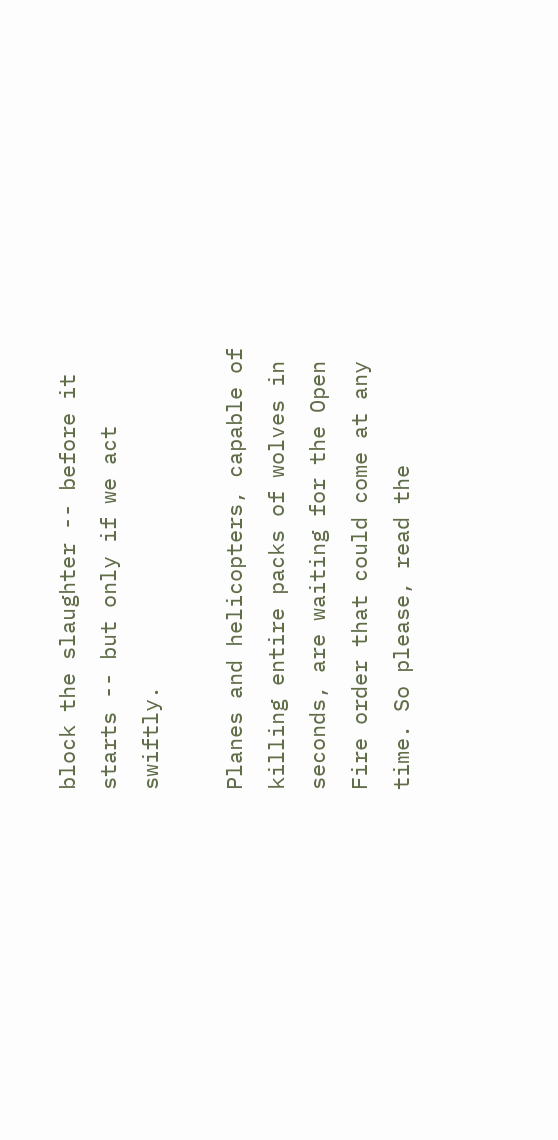block the slaughter -- before it starts -- but only if we act swiftly.

Planes and helicopters, capable of killing entire packs of wolves in seconds, are waiting for the Open Fire order that could come at any time. So please, read the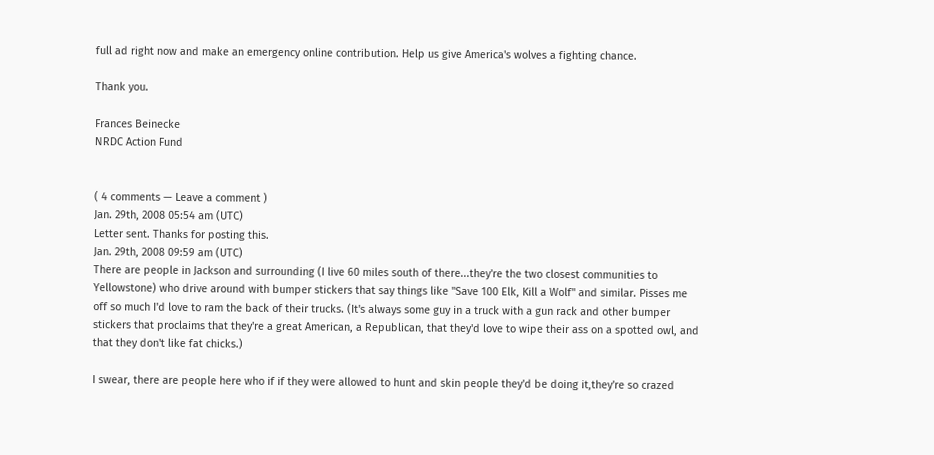full ad right now and make an emergency online contribution. Help us give America's wolves a fighting chance.

Thank you.

Frances Beinecke
NRDC Action Fund


( 4 comments — Leave a comment )
Jan. 29th, 2008 05:54 am (UTC)
Letter sent. Thanks for posting this.
Jan. 29th, 2008 09:59 am (UTC)
There are people in Jackson and surrounding (I live 60 miles south of there...they're the two closest communities to Yellowstone) who drive around with bumper stickers that say things like "Save 100 Elk, Kill a Wolf" and similar. Pisses me off so much I'd love to ram the back of their trucks. (It's always some guy in a truck with a gun rack and other bumper stickers that proclaims that they're a great American, a Republican, that they'd love to wipe their ass on a spotted owl, and that they don't like fat chicks.)

I swear, there are people here who if if they were allowed to hunt and skin people they'd be doing it,they're so crazed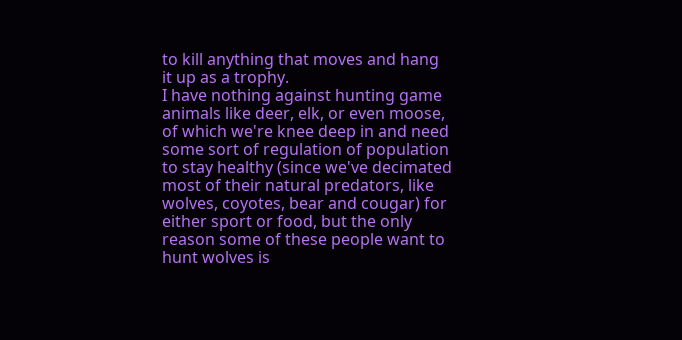to kill anything that moves and hang it up as a trophy.
I have nothing against hunting game animals like deer, elk, or even moose, of which we're knee deep in and need some sort of regulation of population to stay healthy (since we've decimated most of their natural predators, like wolves, coyotes, bear and cougar) for either sport or food, but the only reason some of these people want to hunt wolves is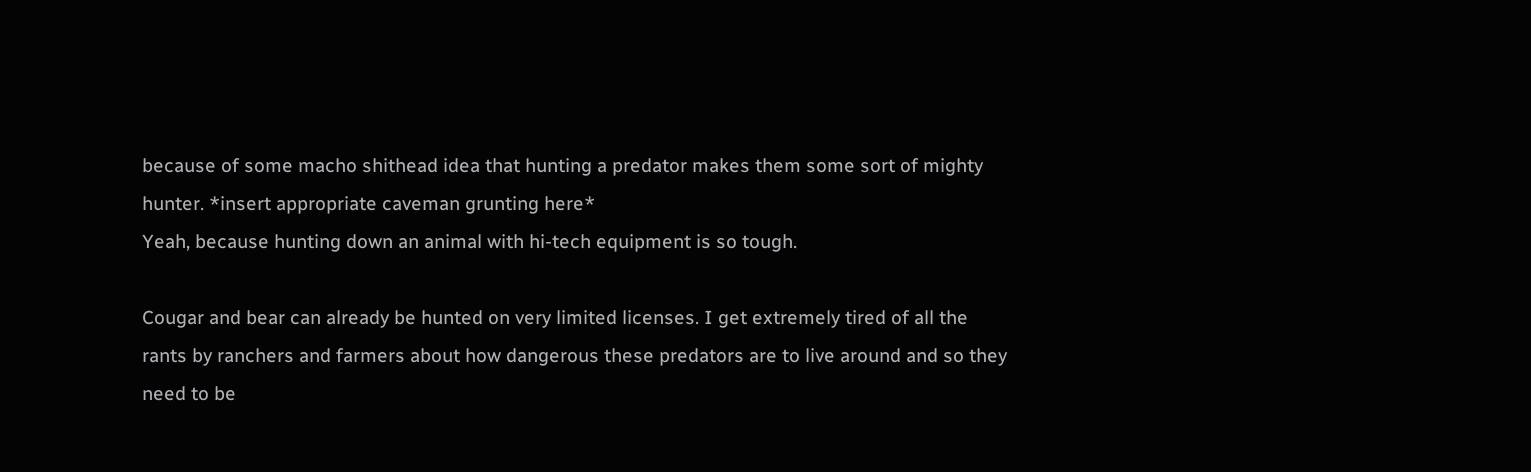because of some macho shithead idea that hunting a predator makes them some sort of mighty hunter. *insert appropriate caveman grunting here*
Yeah, because hunting down an animal with hi-tech equipment is so tough.

Cougar and bear can already be hunted on very limited licenses. I get extremely tired of all the rants by ranchers and farmers about how dangerous these predators are to live around and so they need to be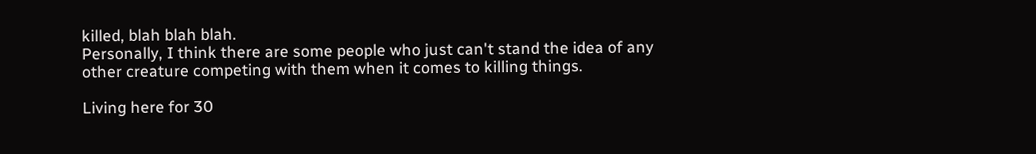killed, blah blah blah.
Personally, I think there are some people who just can't stand the idea of any other creature competing with them when it comes to killing things.

Living here for 30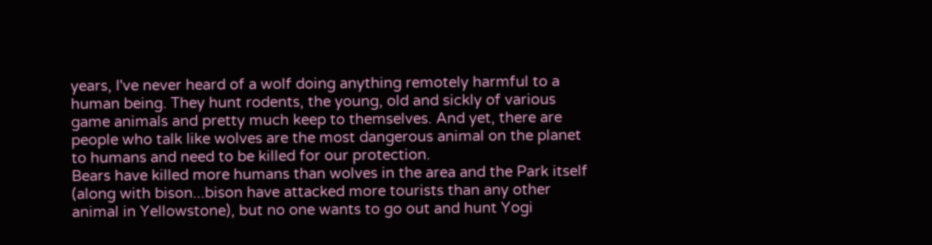years, I've never heard of a wolf doing anything remotely harmful to a human being. They hunt rodents, the young, old and sickly of various game animals and pretty much keep to themselves. And yet, there are people who talk like wolves are the most dangerous animal on the planet to humans and need to be killed for our protection.
Bears have killed more humans than wolves in the area and the Park itself (along with bison...bison have attacked more tourists than any other animal in Yellowstone), but no one wants to go out and hunt Yogi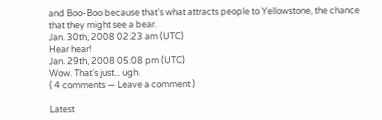and Boo-Boo because that's what attracts people to Yellowstone, the chance that they might see a bear.
Jan. 30th, 2008 02:23 am (UTC)
Hear hear!
Jan. 29th, 2008 05:08 pm (UTC)
Wow. That's just... ugh.
( 4 comments — Leave a comment )

Latest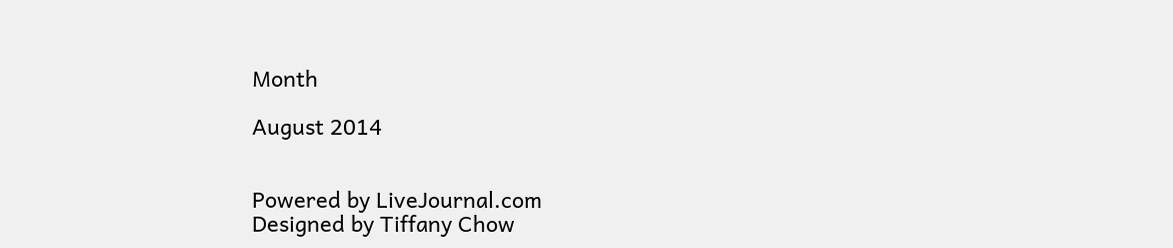Month

August 2014


Powered by LiveJournal.com
Designed by Tiffany Chow